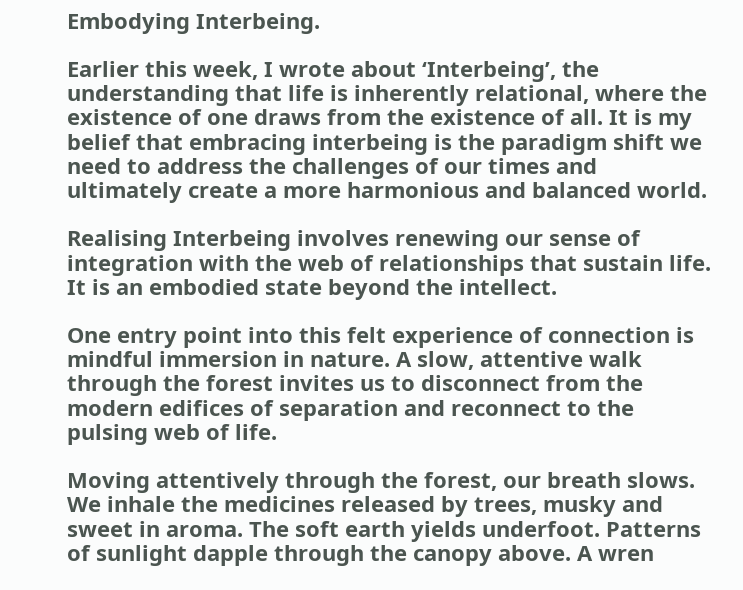Embodying Interbeing.

Earlier this week, I wrote about ‘Interbeing’, the understanding that life is inherently relational, where the existence of one draws from the existence of all. It is my belief that embracing interbeing is the paradigm shift we need to address the challenges of our times and ultimately create a more harmonious and balanced world.

Realising Interbeing involves renewing our sense of integration with the web of relationships that sustain life. It is an embodied state beyond the intellect.

One entry point into this felt experience of connection is mindful immersion in nature. A slow, attentive walk through the forest invites us to disconnect from the modern edifices of separation and reconnect to the pulsing web of life.

Moving attentively through the forest, our breath slows. We inhale the medicines released by trees, musky and sweet in aroma. The soft earth yields underfoot. Patterns of sunlight dapple through the canopy above. A wren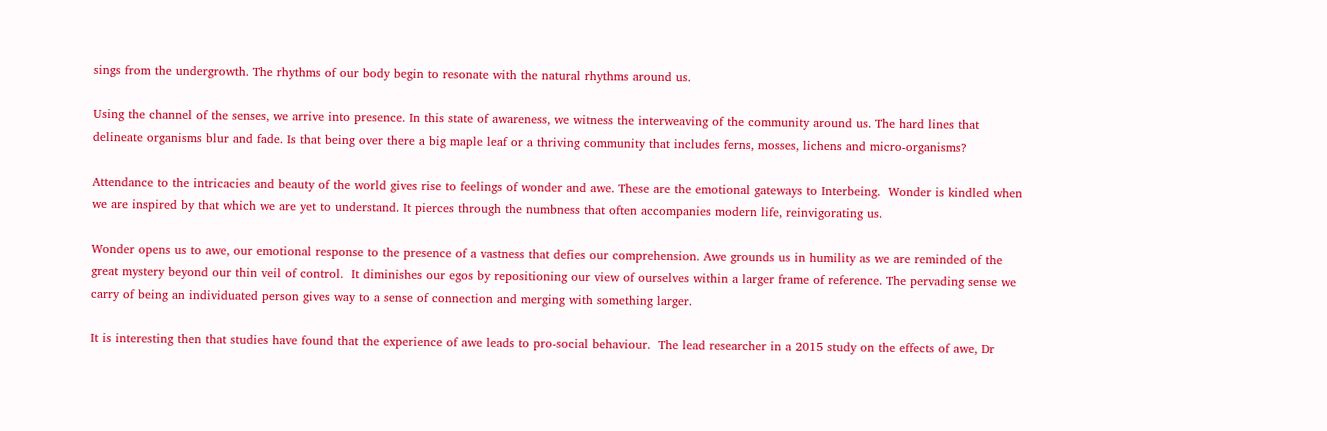sings from the undergrowth. The rhythms of our body begin to resonate with the natural rhythms around us.

Using the channel of the senses, we arrive into presence. In this state of awareness, we witness the interweaving of the community around us. The hard lines that delineate organisms blur and fade. Is that being over there a big maple leaf or a thriving community that includes ferns, mosses, lichens and micro-organisms?

Attendance to the intricacies and beauty of the world gives rise to feelings of wonder and awe. These are the emotional gateways to Interbeing.  Wonder is kindled when we are inspired by that which we are yet to understand. It pierces through the numbness that often accompanies modern life, reinvigorating us.

Wonder opens us to awe, our emotional response to the presence of a vastness that defies our comprehension. Awe grounds us in humility as we are reminded of the great mystery beyond our thin veil of control.  It diminishes our egos by repositioning our view of ourselves within a larger frame of reference. The pervading sense we carry of being an individuated person gives way to a sense of connection and merging with something larger.

It is interesting then that studies have found that the experience of awe leads to pro-social behaviour.  The lead researcher in a 2015 study on the effects of awe, Dr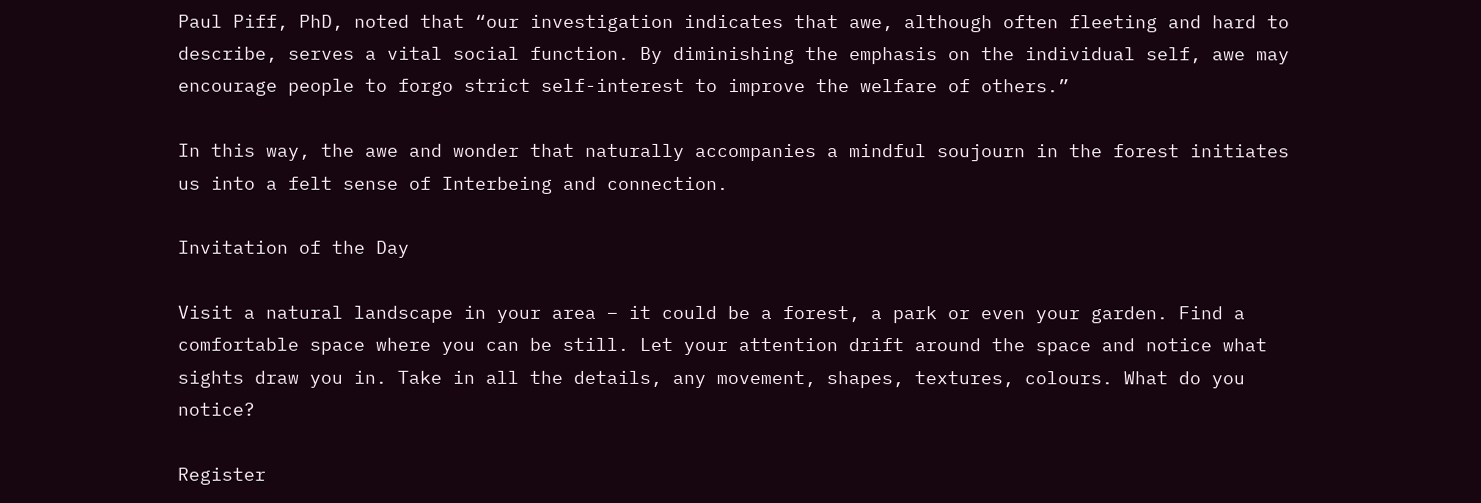Paul Piff, PhD, noted that “our investigation indicates that awe, although often fleeting and hard to describe, serves a vital social function. By diminishing the emphasis on the individual self, awe may encourage people to forgo strict self-interest to improve the welfare of others.”

In this way, the awe and wonder that naturally accompanies a mindful soujourn in the forest initiates us into a felt sense of Interbeing and connection.

Invitation of the Day

Visit a natural landscape in your area – it could be a forest, a park or even your garden. Find a comfortable space where you can be still. Let your attention drift around the space and notice what sights draw you in. Take in all the details, any movement, shapes, textures, colours. What do you notice?

Register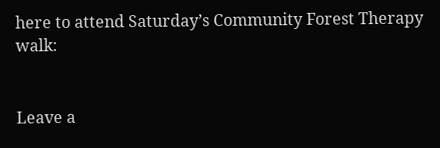here to attend Saturday’s Community Forest Therapy walk:


Leave a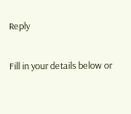Reply

Fill in your details below or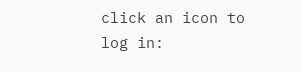click an icon to log in: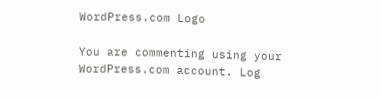WordPress.com Logo

You are commenting using your WordPress.com account. Log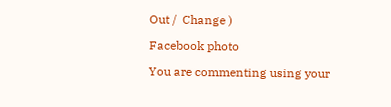Out /  Change )

Facebook photo

You are commenting using your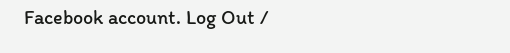Facebook account. Log Out /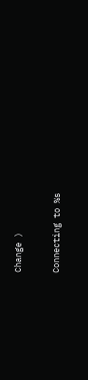Change )

Connecting to %s